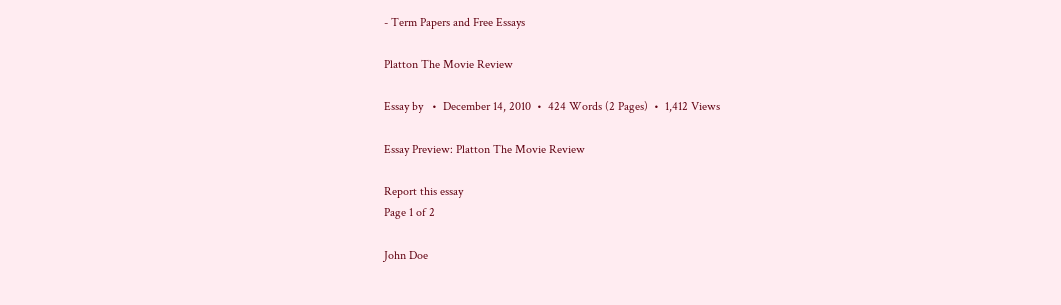- Term Papers and Free Essays

Platton The Movie Review

Essay by   •  December 14, 2010  •  424 Words (2 Pages)  •  1,412 Views

Essay Preview: Platton The Movie Review

Report this essay
Page 1 of 2

John Doe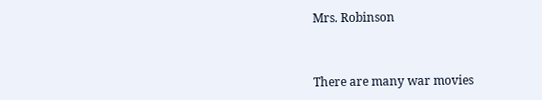Mrs. Robinson



There are many war movies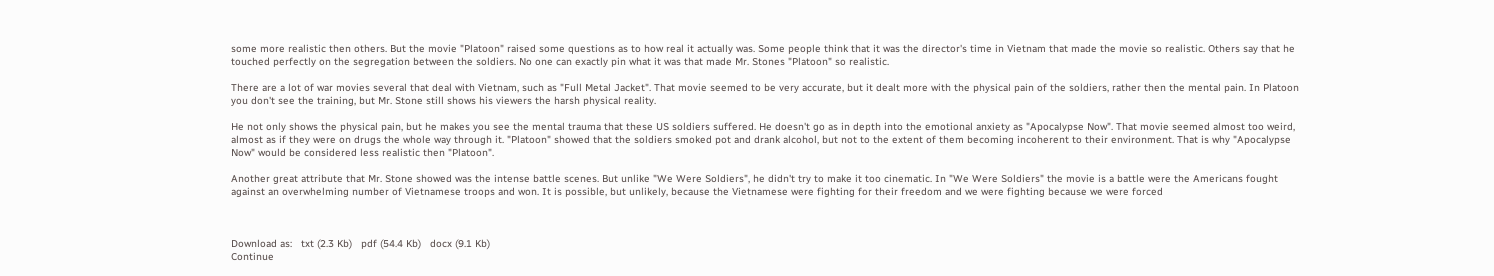some more realistic then others. But the movie "Platoon" raised some questions as to how real it actually was. Some people think that it was the director's time in Vietnam that made the movie so realistic. Others say that he touched perfectly on the segregation between the soldiers. No one can exactly pin what it was that made Mr. Stones "Platoon" so realistic.

There are a lot of war movies several that deal with Vietnam, such as "Full Metal Jacket". That movie seemed to be very accurate, but it dealt more with the physical pain of the soldiers, rather then the mental pain. In Platoon you don't see the training, but Mr. Stone still shows his viewers the harsh physical reality.

He not only shows the physical pain, but he makes you see the mental trauma that these US soldiers suffered. He doesn't go as in depth into the emotional anxiety as "Apocalypse Now". That movie seemed almost too weird, almost as if they were on drugs the whole way through it. "Platoon" showed that the soldiers smoked pot and drank alcohol, but not to the extent of them becoming incoherent to their environment. That is why "Apocalypse Now" would be considered less realistic then "Platoon".

Another great attribute that Mr. Stone showed was the intense battle scenes. But unlike "We Were Soldiers", he didn't try to make it too cinematic. In "We Were Soldiers" the movie is a battle were the Americans fought against an overwhelming number of Vietnamese troops and won. It is possible, but unlikely, because the Vietnamese were fighting for their freedom and we were fighting because we were forced



Download as:   txt (2.3 Kb)   pdf (54.4 Kb)   docx (9.1 Kb)
Continue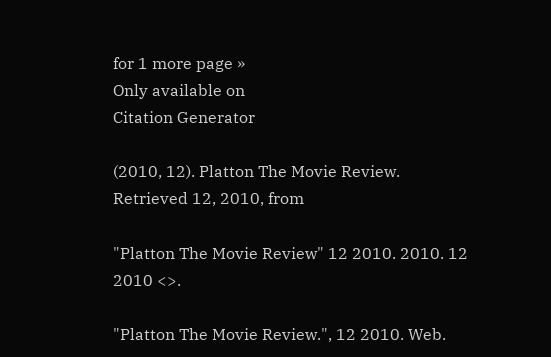for 1 more page »
Only available on
Citation Generator

(2010, 12). Platton The Movie Review. Retrieved 12, 2010, from

"Platton The Movie Review" 12 2010. 2010. 12 2010 <>.

"Platton The Movie Review.", 12 2010. Web.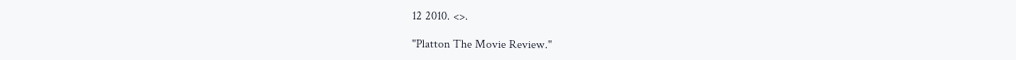12 2010. <>.

"Platton The Movie Review."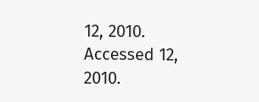12, 2010. Accessed 12, 2010.